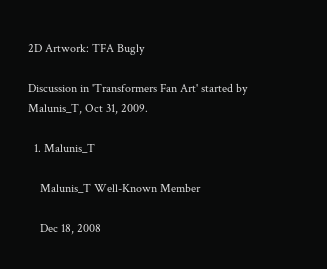2D Artwork: TFA Bugly

Discussion in 'Transformers Fan Art' started by Malunis_T, Oct 31, 2009.

  1. Malunis_T

    Malunis_T Well-Known Member

    Dec 18, 2008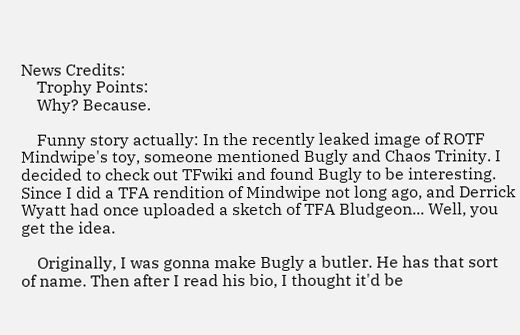News Credits:
    Trophy Points:
    Why? Because.

    Funny story actually: In the recently leaked image of ROTF Mindwipe's toy, someone mentioned Bugly and Chaos Trinity. I decided to check out TFwiki and found Bugly to be interesting. Since I did a TFA rendition of Mindwipe not long ago, and Derrick Wyatt had once uploaded a sketch of TFA Bludgeon... Well, you get the idea.

    Originally, I was gonna make Bugly a butler. He has that sort of name. Then after I read his bio, I thought it'd be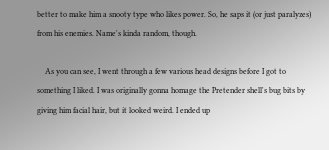better to make him a snooty type who likes power. So, he saps it (or just paralyzes) from his enemies. Name's kinda random, though.

    As you can see, I went through a few various head designs before I got to something I liked. I was originally gonna homage the Pretender shell's bug bits by giving him facial hair, but it looked weird. I ended up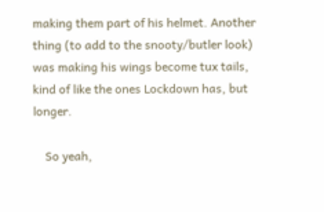making them part of his helmet. Another thing (to add to the snooty/butler look) was making his wings become tux tails, kind of like the ones Lockdown has, but longer.

    So yeah,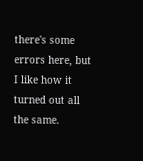there's some errors here, but I like how it turned out all the same.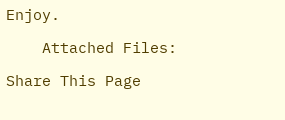Enjoy.

    Attached Files:

Share This Page